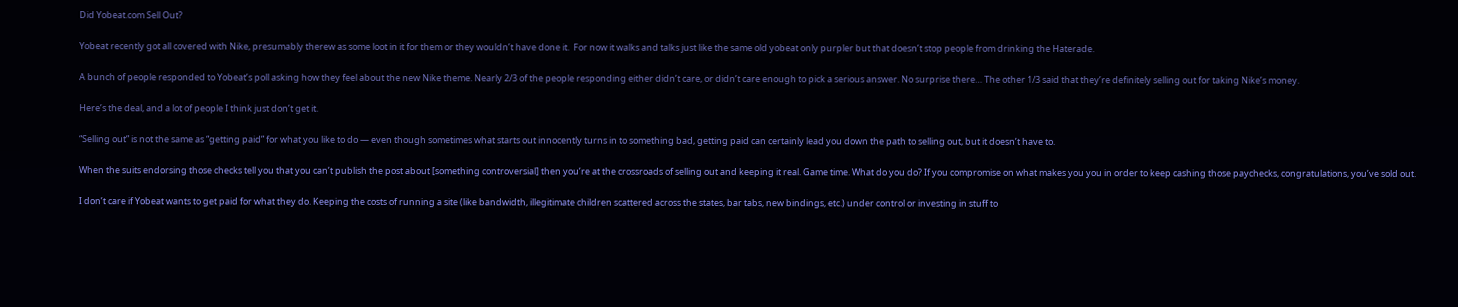Did Yobeat.com Sell Out?

Yobeat recently got all covered with Nike, presumably therew as some loot in it for them or they wouldn’t have done it.  For now it walks and talks just like the same old yobeat only purpler but that doesn’t stop people from drinking the Haterade.

A bunch of people responded to Yobeat’s poll asking how they feel about the new Nike theme. Nearly 2/3 of the people responding either didn’t care, or didn’t care enough to pick a serious answer. No surprise there… The other 1/3 said that they’re definitely selling out for taking Nike’s money.

Here’s the deal, and a lot of people I think just don’t get it.

“Selling out” is not the same as “getting paid” for what you like to do — even though sometimes what starts out innocently turns in to something bad, getting paid can certainly lead you down the path to selling out, but it doesn’t have to.

When the suits endorsing those checks tell you that you can’t publish the post about [something controversial] then you’re at the crossroads of selling out and keeping it real. Game time. What do you do? If you compromise on what makes you you in order to keep cashing those paychecks, congratulations, you’ve sold out.

I don’t care if Yobeat wants to get paid for what they do. Keeping the costs of running a site (like bandwidth, illegitimate children scattered across the states, bar tabs, new bindings, etc.) under control or investing in stuff to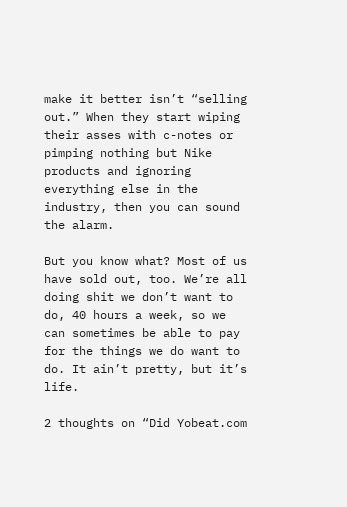make it better isn’t “selling out.” When they start wiping their asses with c-notes or pimping nothing but Nike products and ignoring everything else in the industry, then you can sound the alarm.

But you know what? Most of us have sold out, too. We’re all doing shit we don’t want to do, 40 hours a week, so we can sometimes be able to pay for the things we do want to do. It ain’t pretty, but it’s life.

2 thoughts on “Did Yobeat.com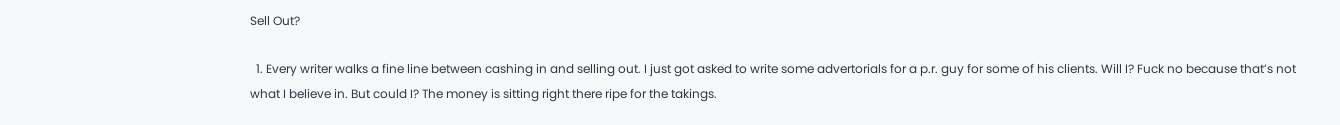Sell Out?

  1. Every writer walks a fine line between cashing in and selling out. I just got asked to write some advertorials for a p.r. guy for some of his clients. Will I? Fuck no because that’s not what I believe in. But could I? The money is sitting right there ripe for the takings.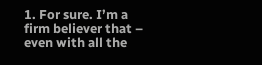1. For sure. I’m a firm believer that – even with all the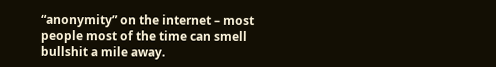“anonymity” on the internet – most people most of the time can smell bullshit a mile away.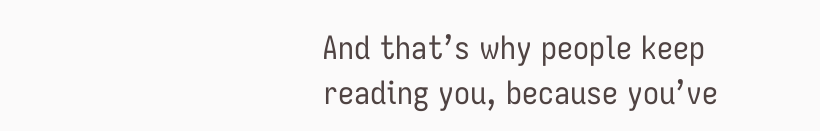And that’s why people keep reading you, because you’ve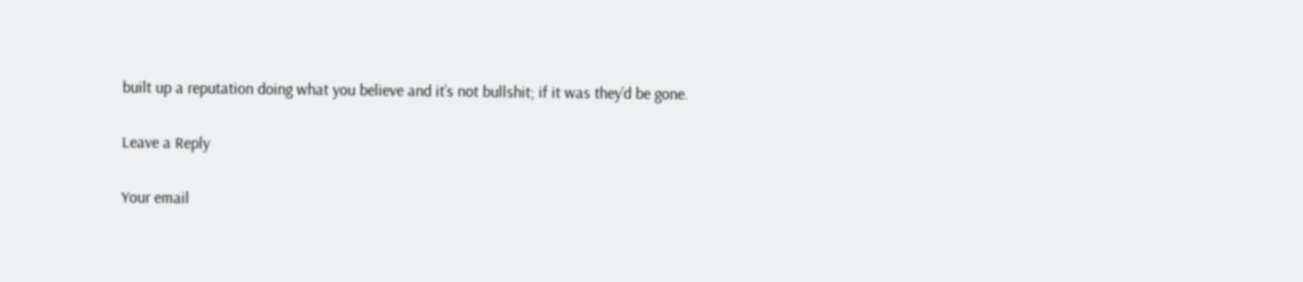built up a reputation doing what you believe and it’s not bullshit; if it was they’d be gone.

Leave a Reply

Your email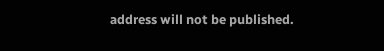address will not be published.